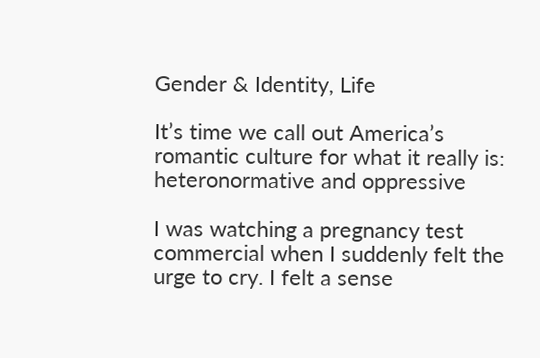Gender & Identity, Life

It’s time we call out America’s romantic culture for what it really is: heteronormative and oppressive

I was watching a pregnancy test commercial when I suddenly felt the urge to cry. I felt a sense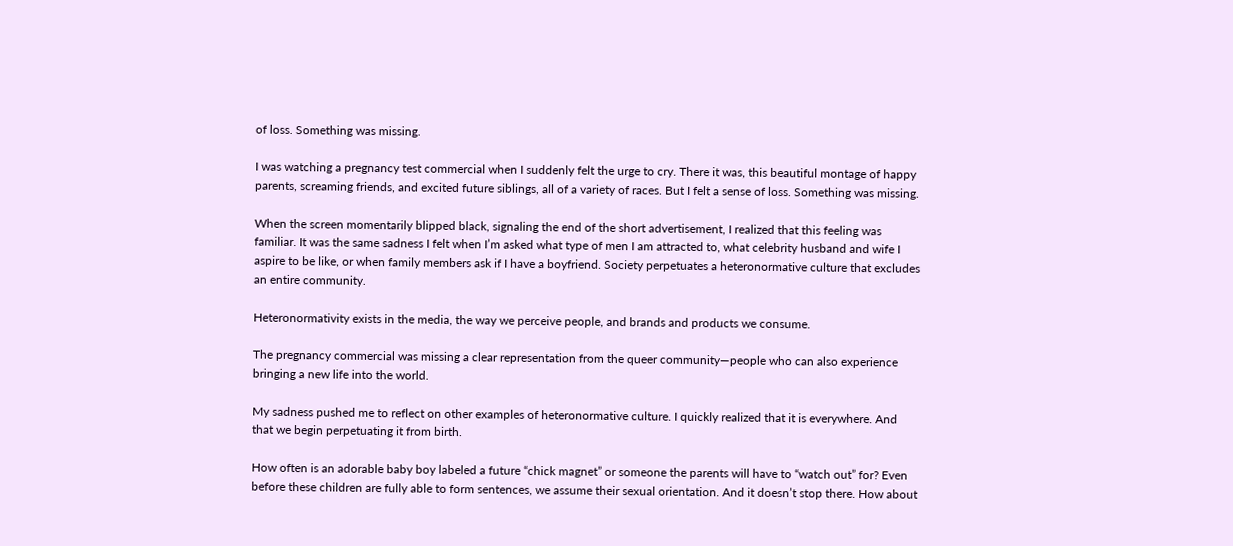of loss. Something was missing.

I was watching a pregnancy test commercial when I suddenly felt the urge to cry. There it was, this beautiful montage of happy parents, screaming friends, and excited future siblings, all of a variety of races. But I felt a sense of loss. Something was missing.

When the screen momentarily blipped black, signaling the end of the short advertisement, I realized that this feeling was familiar. It was the same sadness I felt when I’m asked what type of men I am attracted to, what celebrity husband and wife I aspire to be like, or when family members ask if I have a boyfriend. Society perpetuates a heteronormative culture that excludes an entire community.

Heteronormativity exists in the media, the way we perceive people, and brands and products we consume.

The pregnancy commercial was missing a clear representation from the queer community—people who can also experience bringing a new life into the world.

My sadness pushed me to reflect on other examples of heteronormative culture. I quickly realized that it is everywhere. And that we begin perpetuating it from birth.

How often is an adorable baby boy labeled a future “chick magnet” or someone the parents will have to “watch out” for? Even before these children are fully able to form sentences, we assume their sexual orientation. And it doesn’t stop there. How about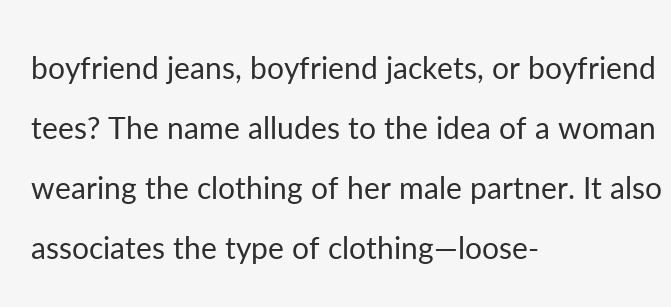boyfriend jeans, boyfriend jackets, or boyfriend tees? The name alludes to the idea of a woman wearing the clothing of her male partner. It also associates the type of clothing—loose-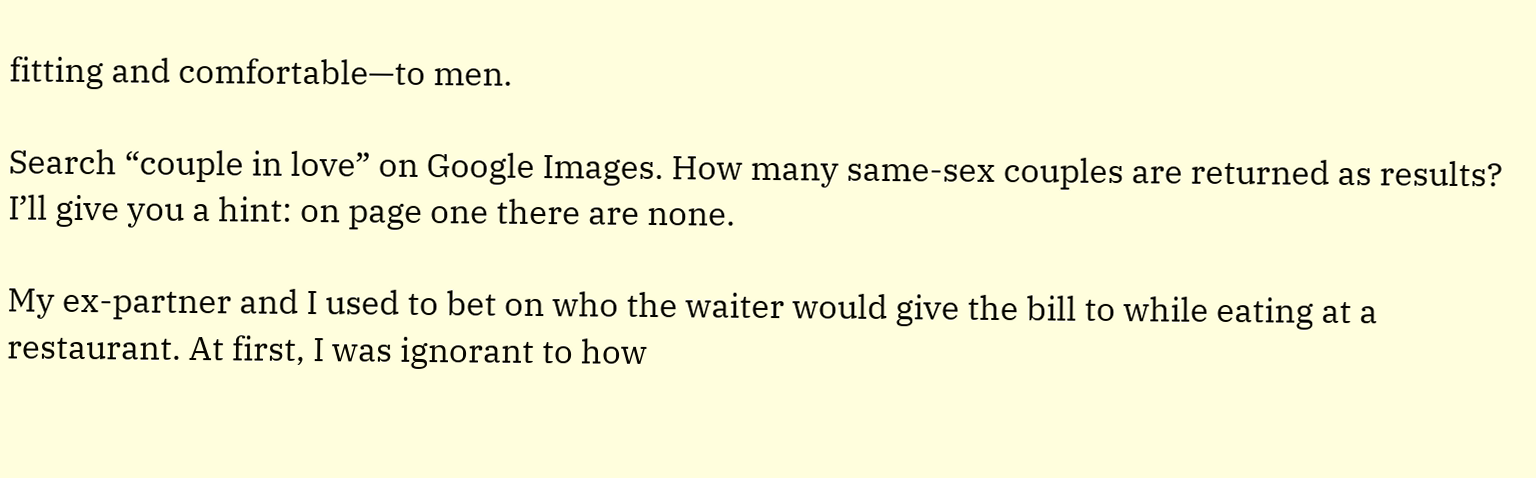fitting and comfortable—to men.

Search “couple in love” on Google Images. How many same-sex couples are returned as results? I’ll give you a hint: on page one there are none.

My ex-partner and I used to bet on who the waiter would give the bill to while eating at a restaurant. At first, I was ignorant to how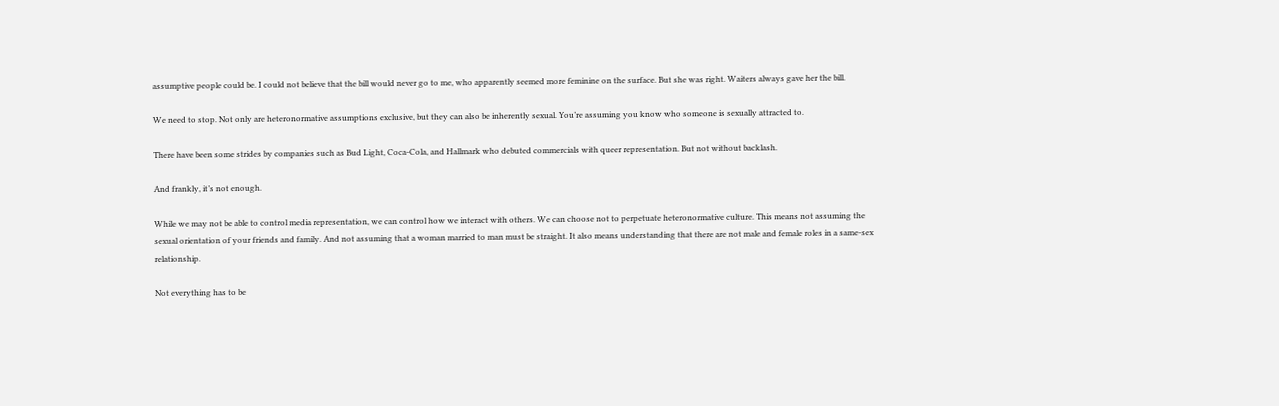assumptive people could be. I could not believe that the bill would never go to me, who apparently seemed more feminine on the surface. But she was right. Waiters always gave her the bill.

We need to stop. Not only are heteronormative assumptions exclusive, but they can also be inherently sexual. You’re assuming you know who someone is sexually attracted to.

There have been some strides by companies such as Bud Light, Coca-Cola, and Hallmark who debuted commercials with queer representation. But not without backlash.

And frankly, it’s not enough.

While we may not be able to control media representation, we can control how we interact with others. We can choose not to perpetuate heteronormative culture. This means not assuming the sexual orientation of your friends and family. And not assuming that a woman married to man must be straight. It also means understanding that there are not male and female roles in a same-sex relationship.

Not everything has to be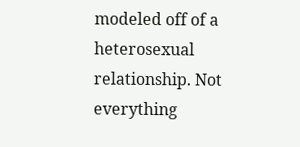modeled off of a heterosexual relationship. Not everything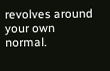revolves around your own normal.